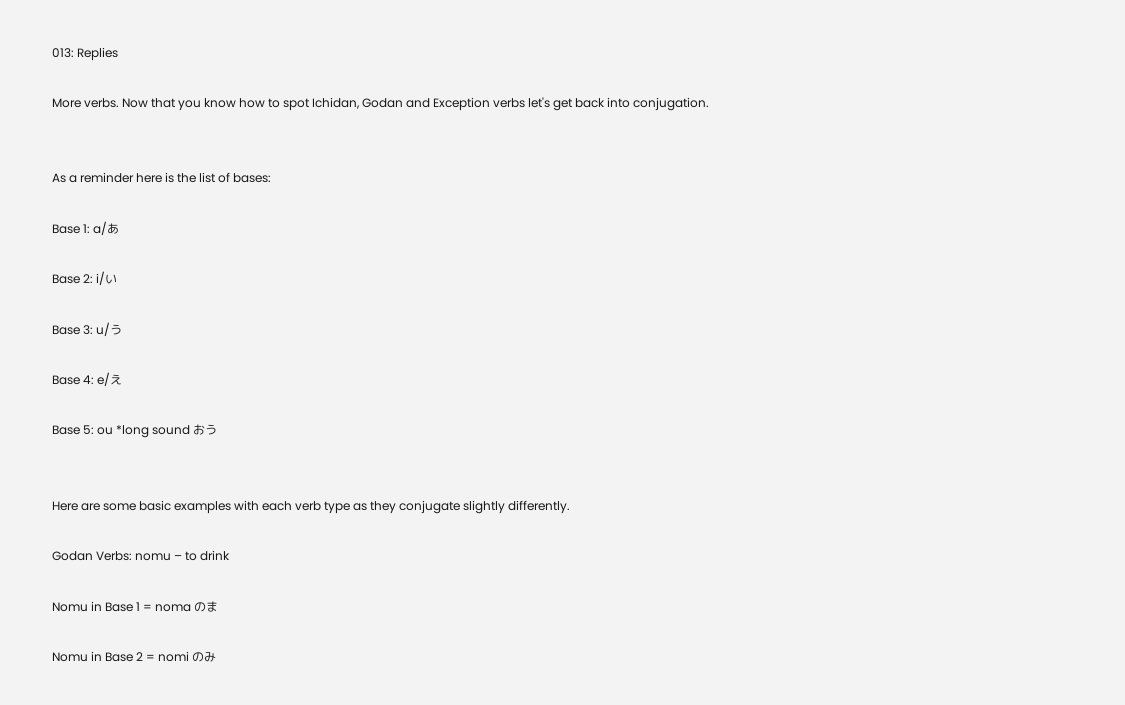013: Replies

More verbs. Now that you know how to spot Ichidan, Godan and Exception verbs let's get back into conjugation.


As a reminder here is the list of bases:

Base 1: a/あ

Base 2: i/い

Base 3: u/う

Base 4: e/え

Base 5: ou *long sound おう


Here are some basic examples with each verb type as they conjugate slightly differently.

Godan Verbs: nomu – to drink

Nomu in Base 1 = noma のま

Nomu in Base 2 = nomi のみ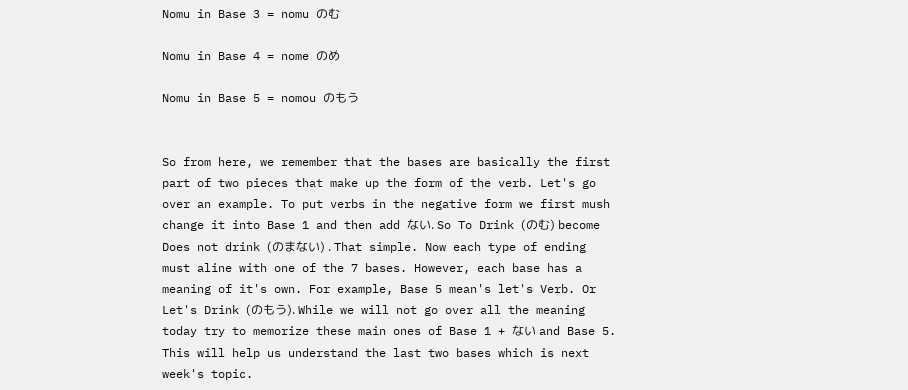Nomu in Base 3 = nomu のむ

Nomu in Base 4 = nome のめ

Nomu in Base 5 = nomou のもう


So from here, we remember that the bases are basically the first part of two pieces that make up the form of the verb. Let's go over an example. To put verbs in the negative form we first mush change it into Base 1 and then add ない. So To Drink (のむ) become Does not drink (のまない) . That simple. Now each type of ending must aline with one of the 7 bases. However, each base has a meaning of it's own. For example, Base 5 mean's let's Verb. Or Let's Drink (のもう). While we will not go over all the meaning today try to memorize these main ones of Base 1 + ない and Base 5. This will help us understand the last two bases which is next week's topic.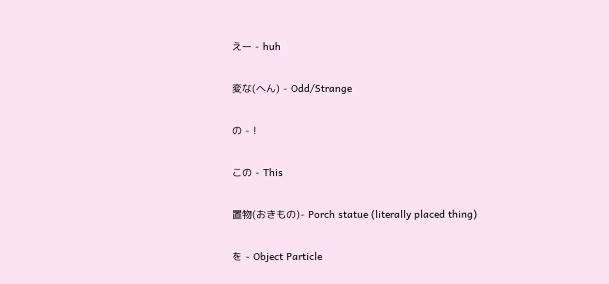えー - huh

変な(へん) - Odd/Strange

の - !

この - This

置物(おきもの)- Porch statue (literally placed thing)

を - Object Particle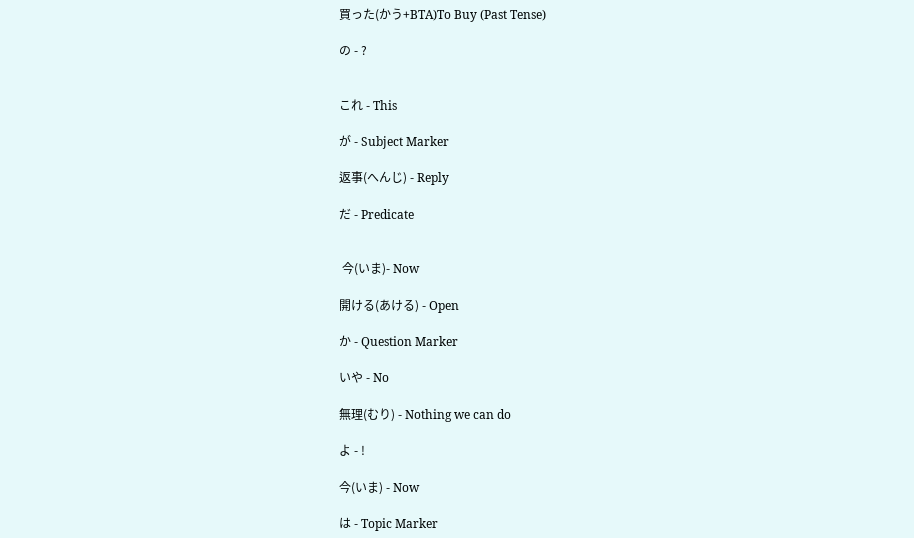買った(かう+BTA)To Buy (Past Tense)

の - ?


これ - This

が - Subject Marker

返事(へんじ) - Reply

だ - Predicate


 今(いま)- Now

開ける(あける) - Open

か - Question Marker

いや - No

無理(むり) - Nothing we can do

よ - !

今(いま) - Now

は - Topic Marker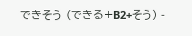できそう (できる+B2+そう) -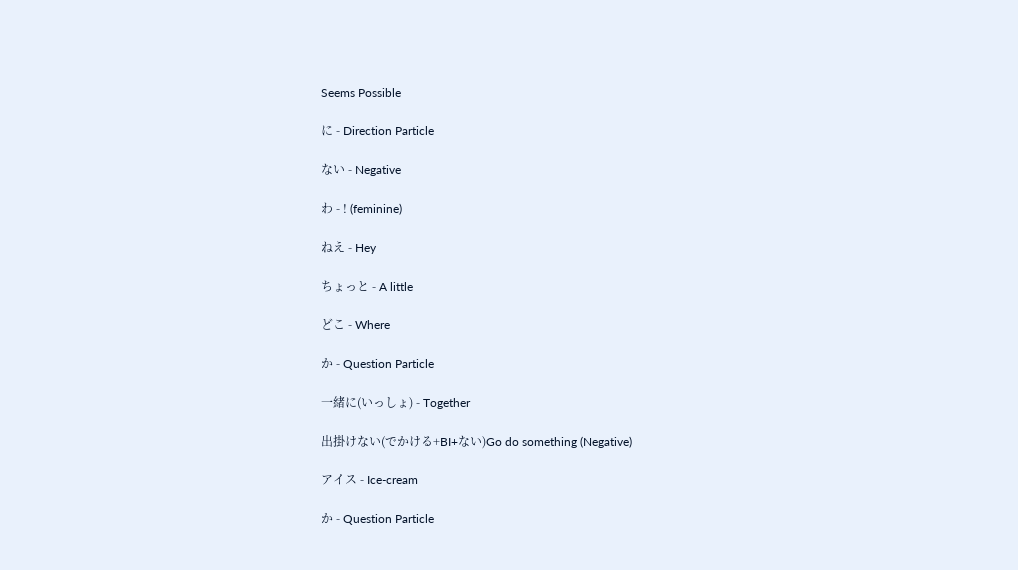Seems Possible

に - Direction Particle

ない - Negative

わ - ! (feminine)

ねえ - Hey

ちょっと - A little

どこ - Where

か - Question Particle

一緒に(いっしょ) - Together

出掛けない(でかける+BI+ない)Go do something (Negative)

アイス - Ice-cream

か - Question Particle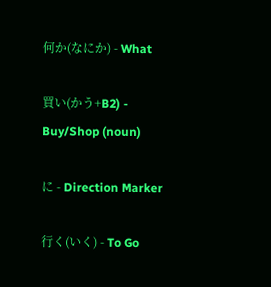何か(なにか) - What

買い(かう+B2) - Buy/Shop (noun)

に - Direction Marker

行く(いく) - To Go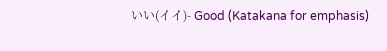いい(イイ)- Good (Katakana for emphasis)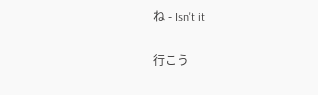ね - Isn't it

行こう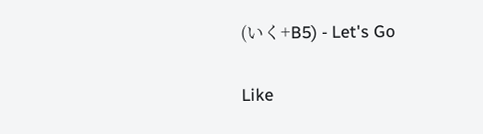(いく+B5) - Let's Go

Like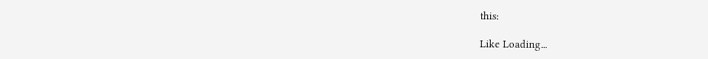this:

Like Loading...